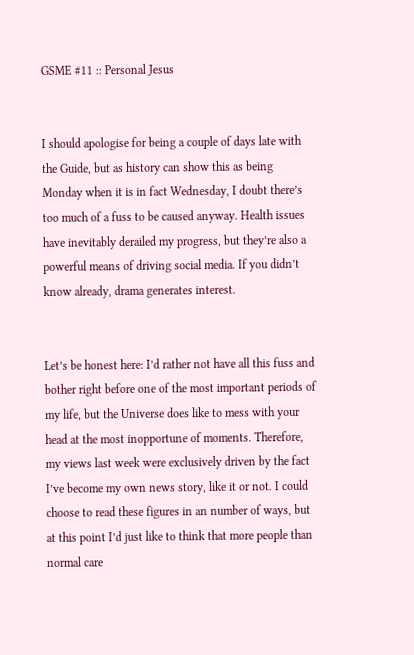GSME #11 :: Personal Jesus


I should apologise for being a couple of days late with the Guide, but as history can show this as being Monday when it is in fact Wednesday, I doubt there’s too much of a fuss to be caused anyway. Health issues have inevitably derailed my progress, but they’re also a powerful means of driving social media. If you didn’t know already, drama generates interest.


Let’s be honest here: I’d rather not have all this fuss and bother right before one of the most important periods of my life, but the Universe does like to mess with your head at the most inopportune of moments. Therefore, my views last week were exclusively driven by the fact I’ve become my own news story, like it or not. I could choose to read these figures in an number of ways, but at this point I’d just like to think that more people than normal care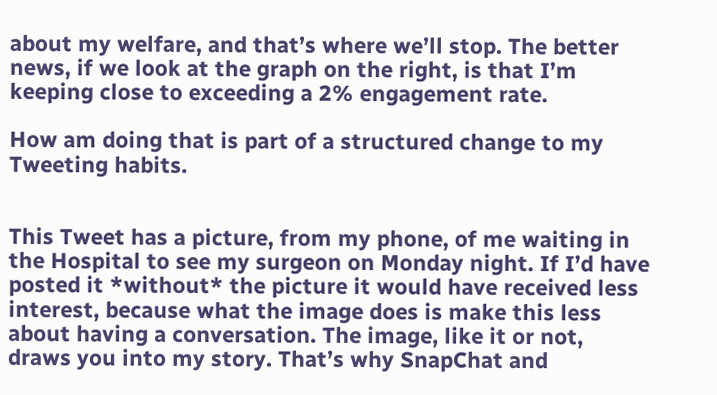about my welfare, and that’s where we’ll stop. The better news, if we look at the graph on the right, is that I’m keeping close to exceeding a 2% engagement rate.

How am doing that is part of a structured change to my Tweeting habits.


This Tweet has a picture, from my phone, of me waiting in the Hospital to see my surgeon on Monday night. If I’d have posted it *without* the picture it would have received less interest, because what the image does is make this less about having a conversation. The image, like it or not, draws you into my story. That’s why SnapChat and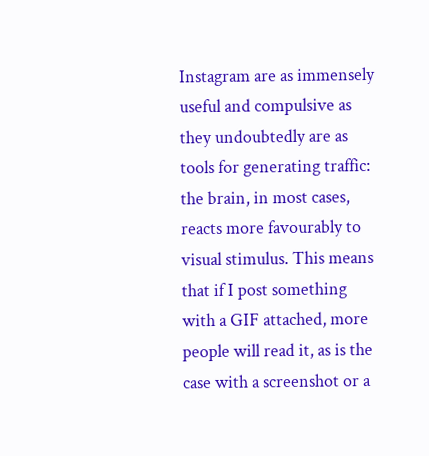Instagram are as immensely useful and compulsive as they undoubtedly are as tools for generating traffic: the brain, in most cases, reacts more favourably to visual stimulus. This means that if I post something with a GIF attached, more people will read it, as is the case with a screenshot or a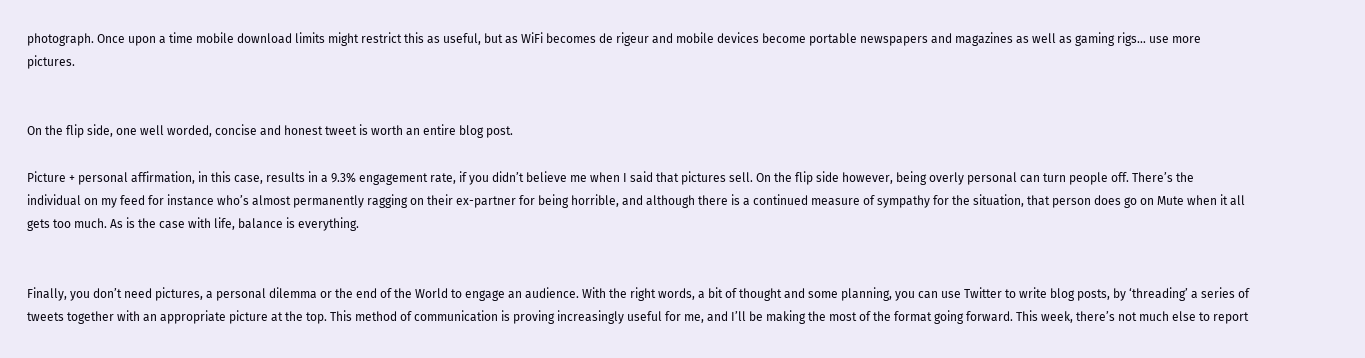photograph. Once upon a time mobile download limits might restrict this as useful, but as WiFi becomes de rigeur and mobile devices become portable newspapers and magazines as well as gaming rigs… use more pictures.


On the flip side, one well worded, concise and honest tweet is worth an entire blog post.

Picture + personal affirmation, in this case, results in a 9.3% engagement rate, if you didn’t believe me when I said that pictures sell. On the flip side however, being overly personal can turn people off. There’s the individual on my feed for instance who’s almost permanently ragging on their ex-partner for being horrible, and although there is a continued measure of sympathy for the situation, that person does go on Mute when it all gets too much. As is the case with life, balance is everything.


Finally, you don’t need pictures, a personal dilemma or the end of the World to engage an audience. With the right words, a bit of thought and some planning, you can use Twitter to write blog posts, by ‘threading’ a series of tweets together with an appropriate picture at the top. This method of communication is proving increasingly useful for me, and I’ll be making the most of the format going forward. This week, there’s not much else to report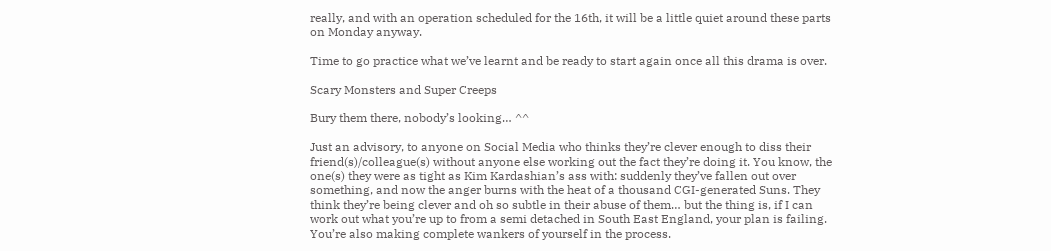really, and with an operation scheduled for the 16th, it will be a little quiet around these parts on Monday anyway.

Time to go practice what we’ve learnt and be ready to start again once all this drama is over.

Scary Monsters and Super Creeps

Bury them there, nobody’s looking… ^^

Just an advisory, to anyone on Social Media who thinks they’re clever enough to diss their friend(s)/colleague(s) without anyone else working out the fact they’re doing it. You know, the one(s) they were as tight as Kim Kardashian’s ass with: suddenly they’ve fallen out over something, and now the anger burns with the heat of a thousand CGI-generated Suns. They think they’re being clever and oh so subtle in their abuse of them… but the thing is, if I can work out what you’re up to from a semi detached in South East England, your plan is failing. You’re also making complete wankers of yourself in the process.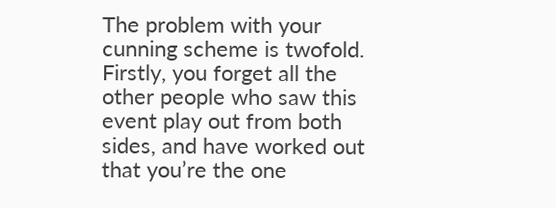The problem with your cunning scheme is twofold. Firstly, you forget all the other people who saw this event play out from both sides, and have worked out that you’re the one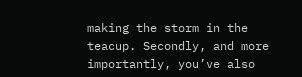making the storm in the teacup. Secondly, and more importantly, you’ve also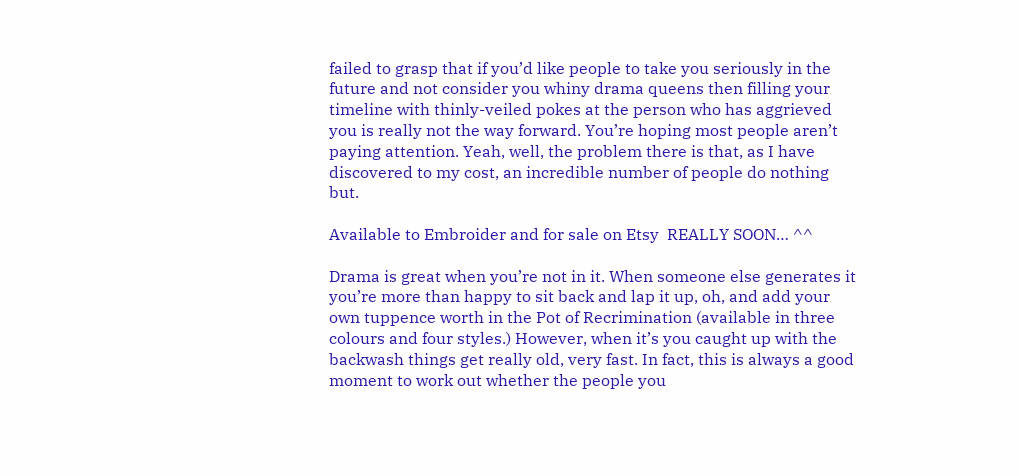failed to grasp that if you’d like people to take you seriously in the future and not consider you whiny drama queens then filling your timeline with thinly-veiled pokes at the person who has aggrieved you is really not the way forward. You’re hoping most people aren’t paying attention. Yeah, well, the problem there is that, as I have discovered to my cost, an incredible number of people do nothing but.

Available to Embroider and for sale on Etsy  REALLY SOON… ^^

Drama is great when you’re not in it. When someone else generates it you’re more than happy to sit back and lap it up, oh, and add your own tuppence worth in the Pot of Recrimination (available in three colours and four styles.) However, when it’s you caught up with the backwash things get really old, very fast. In fact, this is always a good moment to work out whether the people you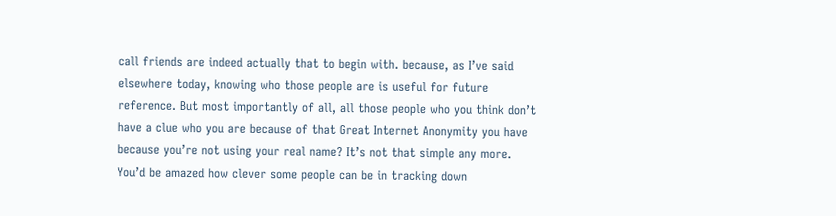call friends are indeed actually that to begin with. because, as I’ve said elsewhere today, knowing who those people are is useful for future reference. But most importantly of all, all those people who you think don’t have a clue who you are because of that Great Internet Anonymity you have because you’re not using your real name? It’s not that simple any more. You’d be amazed how clever some people can be in tracking down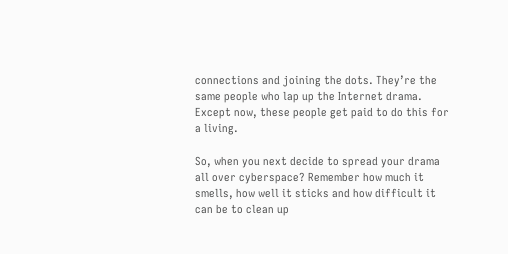connections and joining the dots. They’re the same people who lap up the Internet drama. Except now, these people get paid to do this for a living.

So, when you next decide to spread your drama all over cyberspace? Remember how much it smells, how well it sticks and how difficult it can be to clean up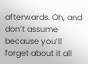afterwards. Oh, and don’t assume because you’ll forget about it all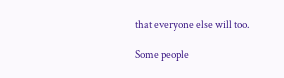that everyone else will too.

Some people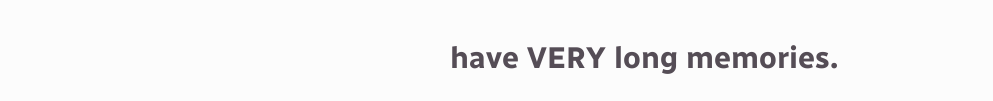have VERY long memories.